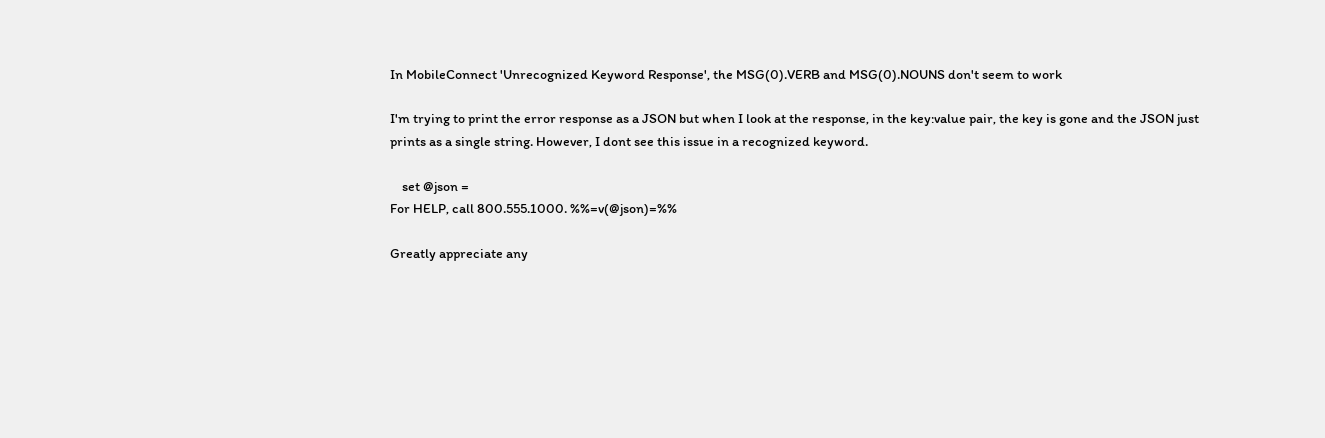In MobileConnect 'Unrecognized Keyword Response', the MSG(0).VERB and MSG(0).NOUNS don't seem to work

I'm trying to print the error response as a JSON but when I look at the response, in the key:value pair, the key is gone and the JSON just prints as a single string. However, I dont see this issue in a recognized keyword.

    set @json =
For HELP, call 800.555.1000. %%=v(@json)=%%

Greatly appreciate any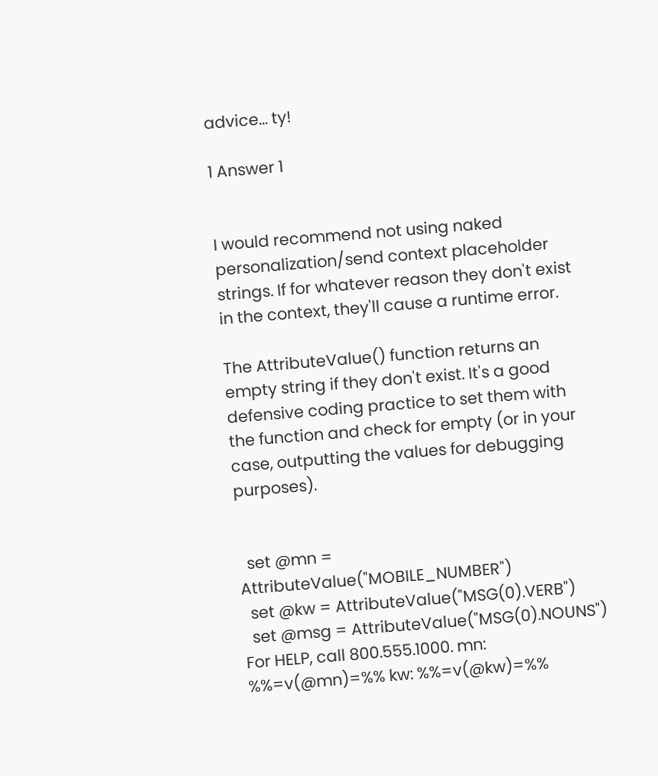advice... ty!

1 Answer 1


I would recommend not using naked personalization/send context placeholder strings. If for whatever reason they don't exist in the context, they'll cause a runtime error.

The AttributeValue() function returns an empty string if they don't exist. It's a good defensive coding practice to set them with the function and check for empty (or in your case, outputting the values for debugging purposes).


  set @mn = AttributeValue("MOBILE_NUMBER")
  set @kw = AttributeValue("MSG(0).VERB")
  set @msg = AttributeValue("MSG(0).NOUNS")
For HELP, call 800.555.1000. mn: %%=v(@mn)=%% kw: %%=v(@kw)=%%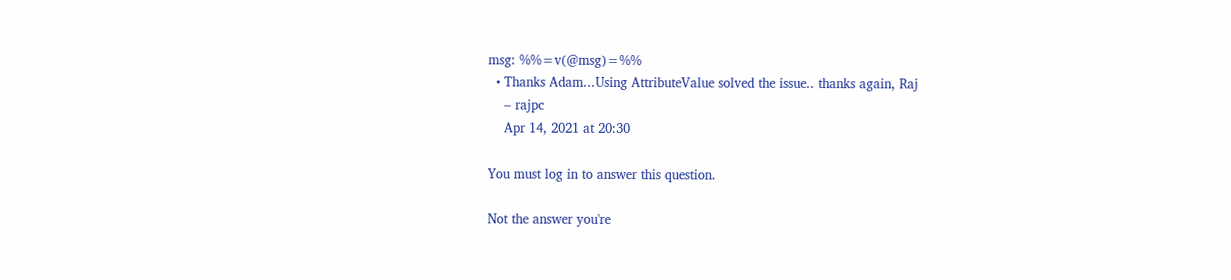msg: %%=v(@msg)=%%
  • Thanks Adam...Using AttributeValue solved the issue.. thanks again, Raj
    – rajpc
    Apr 14, 2021 at 20:30

You must log in to answer this question.

Not the answer you're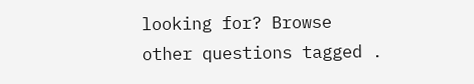looking for? Browse other questions tagged .